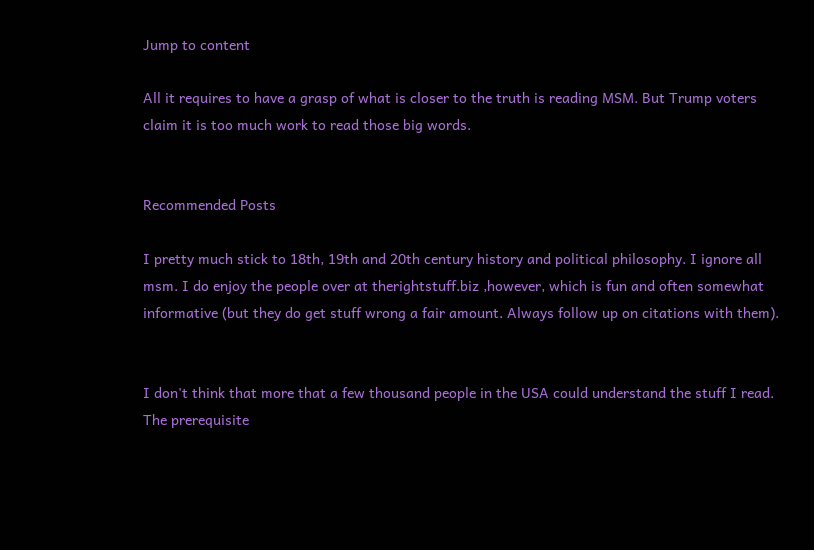Jump to content

All it requires to have a grasp of what is closer to the truth is reading MSM. But Trump voters claim it is too much work to read those big words.


Recommended Posts

I pretty much stick to 18th, 19th and 20th century history and political philosophy. I ignore all msm. I do enjoy the people over at therightstuff.biz ,however, which is fun and often somewhat informative (but they do get stuff wrong a fair amount. Always follow up on citations with them).


I don't think that more that a few thousand people in the USA could understand the stuff I read. The prerequisite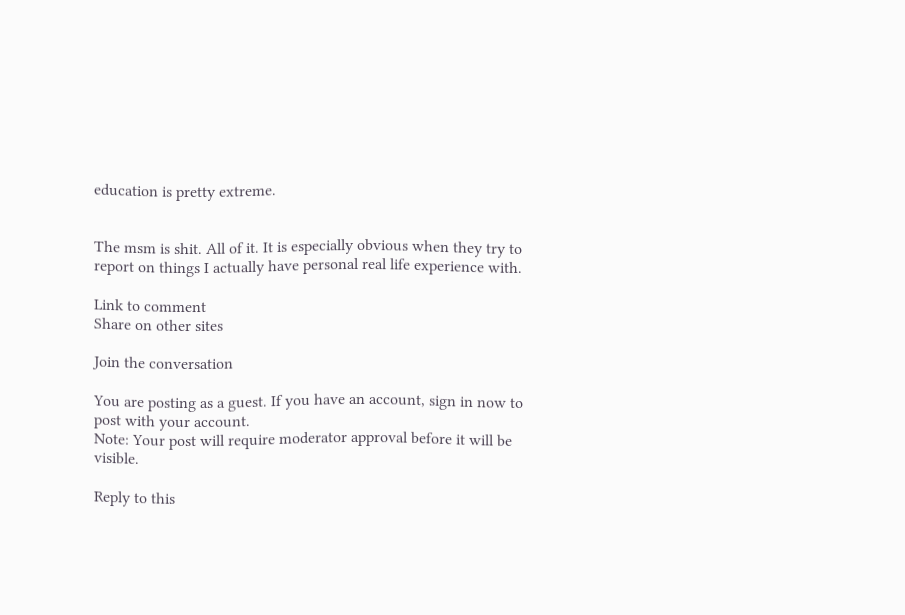education is pretty extreme.


The msm is shit. All of it. It is especially obvious when they try to report on things I actually have personal real life experience with.

Link to comment
Share on other sites

Join the conversation

You are posting as a guest. If you have an account, sign in now to post with your account.
Note: Your post will require moderator approval before it will be visible.

Reply to this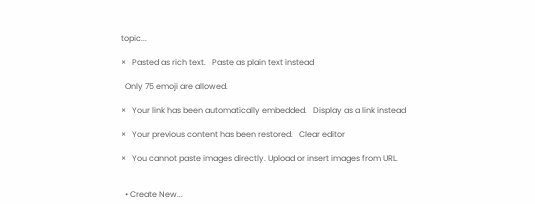topic...

×   Pasted as rich text.   Paste as plain text instead

  Only 75 emoji are allowed.

×   Your link has been automatically embedded.   Display as a link instead

×   Your previous content has been restored.   Clear editor

×   You cannot paste images directly. Upload or insert images from URL.


  • Create New...